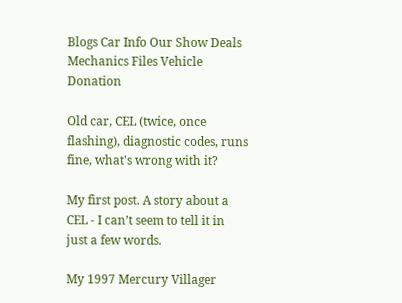Blogs Car Info Our Show Deals Mechanics Files Vehicle Donation

Old car, CEL (twice, once flashing), diagnostic codes, runs fine, what's wrong with it?

My first post. A story about a CEL - I can’t seem to tell it in just a few words.

My 1997 Mercury Villager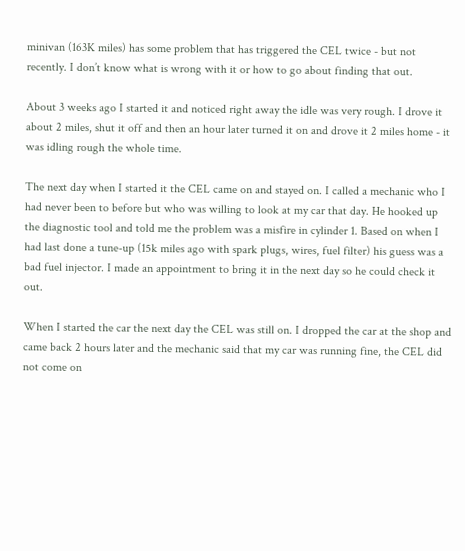minivan (163K miles) has some problem that has triggered the CEL twice - but not recently. I don’t know what is wrong with it or how to go about finding that out.

About 3 weeks ago I started it and noticed right away the idle was very rough. I drove it about 2 miles, shut it off and then an hour later turned it on and drove it 2 miles home - it was idling rough the whole time.

The next day when I started it the CEL came on and stayed on. I called a mechanic who I had never been to before but who was willing to look at my car that day. He hooked up the diagnostic tool and told me the problem was a misfire in cylinder 1. Based on when I had last done a tune-up (15k miles ago with spark plugs, wires, fuel filter) his guess was a bad fuel injector. I made an appointment to bring it in the next day so he could check it out.

When I started the car the next day the CEL was still on. I dropped the car at the shop and came back 2 hours later and the mechanic said that my car was running fine, the CEL did not come on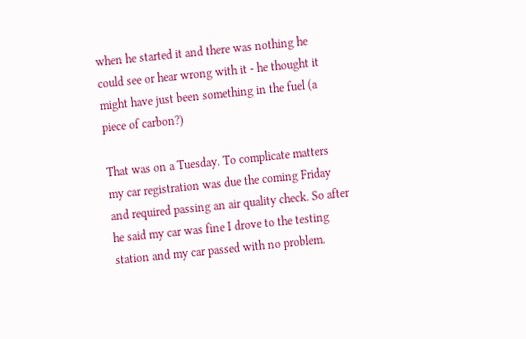when he started it and there was nothing he could see or hear wrong with it - he thought it might have just been something in the fuel (a piece of carbon?)

That was on a Tuesday. To complicate matters my car registration was due the coming Friday and required passing an air quality check. So after he said my car was fine I drove to the testing station and my car passed with no problem.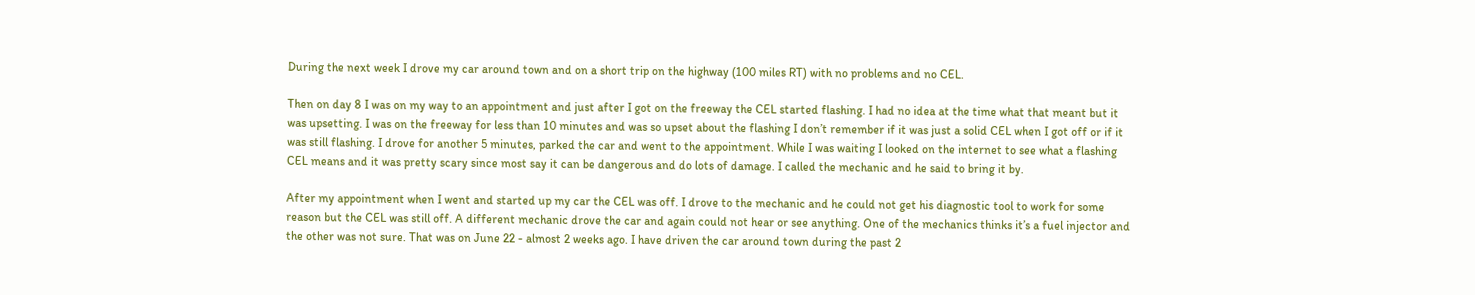During the next week I drove my car around town and on a short trip on the highway (100 miles RT) with no problems and no CEL.

Then on day 8 I was on my way to an appointment and just after I got on the freeway the CEL started flashing. I had no idea at the time what that meant but it was upsetting. I was on the freeway for less than 10 minutes and was so upset about the flashing I don’t remember if it was just a solid CEL when I got off or if it was still flashing. I drove for another 5 minutes, parked the car and went to the appointment. While I was waiting I looked on the internet to see what a flashing CEL means and it was pretty scary since most say it can be dangerous and do lots of damage. I called the mechanic and he said to bring it by.

After my appointment when I went and started up my car the CEL was off. I drove to the mechanic and he could not get his diagnostic tool to work for some reason but the CEL was still off. A different mechanic drove the car and again could not hear or see anything. One of the mechanics thinks it’s a fuel injector and the other was not sure. That was on June 22 - almost 2 weeks ago. I have driven the car around town during the past 2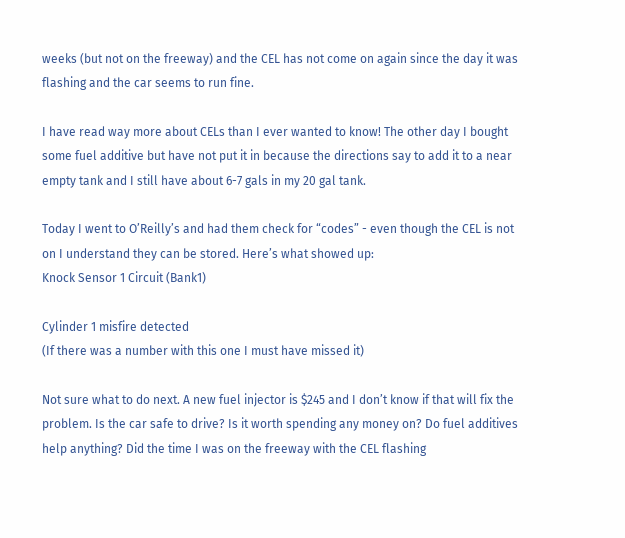weeks (but not on the freeway) and the CEL has not come on again since the day it was flashing and the car seems to run fine.

I have read way more about CELs than I ever wanted to know! The other day I bought some fuel additive but have not put it in because the directions say to add it to a near empty tank and I still have about 6-7 gals in my 20 gal tank.

Today I went to O’Reilly’s and had them check for “codes” - even though the CEL is not on I understand they can be stored. Here’s what showed up:
Knock Sensor 1 Circuit (Bank1)

Cylinder 1 misfire detected
(If there was a number with this one I must have missed it)

Not sure what to do next. A new fuel injector is $245 and I don’t know if that will fix the problem. Is the car safe to drive? Is it worth spending any money on? Do fuel additives help anything? Did the time I was on the freeway with the CEL flashing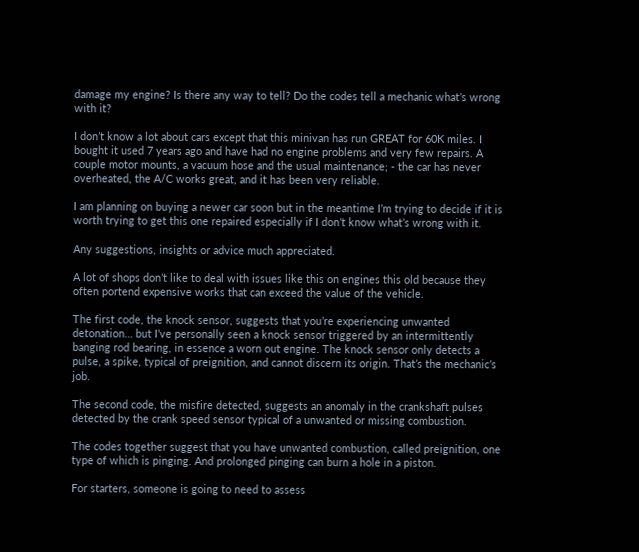damage my engine? Is there any way to tell? Do the codes tell a mechanic what’s wrong with it?

I don’t know a lot about cars except that this minivan has run GREAT for 60K miles. I bought it used 7 years ago and have had no engine problems and very few repairs. A couple motor mounts, a vacuum hose and the usual maintenance; - the car has never overheated, the A/C works great, and it has been very reliable.

I am planning on buying a newer car soon but in the meantime I’m trying to decide if it is worth trying to get this one repaired especially if I don’t know what’s wrong with it.

Any suggestions, insights or advice much appreciated.

A lot of shops don’t like to deal with issues like this on engines this old because they often portend expensive works that can exceed the value of the vehicle.

The first code, the knock sensor, suggests that you’re experiencing unwanted detonation… but I’ve personally seen a knock sensor triggered by an intermittently banging rod bearing, in essence a worn out engine. The knock sensor only detects a pulse, a spike, typical of preignition, and cannot discern its origin. That’s the mechanic’s job.

The second code, the misfire detected, suggests an anomaly in the crankshaft pulses detected by the crank speed sensor typical of a unwanted or missing combustion.

The codes together suggest that you have unwanted combustion, called preignition, one type of which is pinging. And prolonged pinging can burn a hole in a piston.

For starters, someone is going to need to assess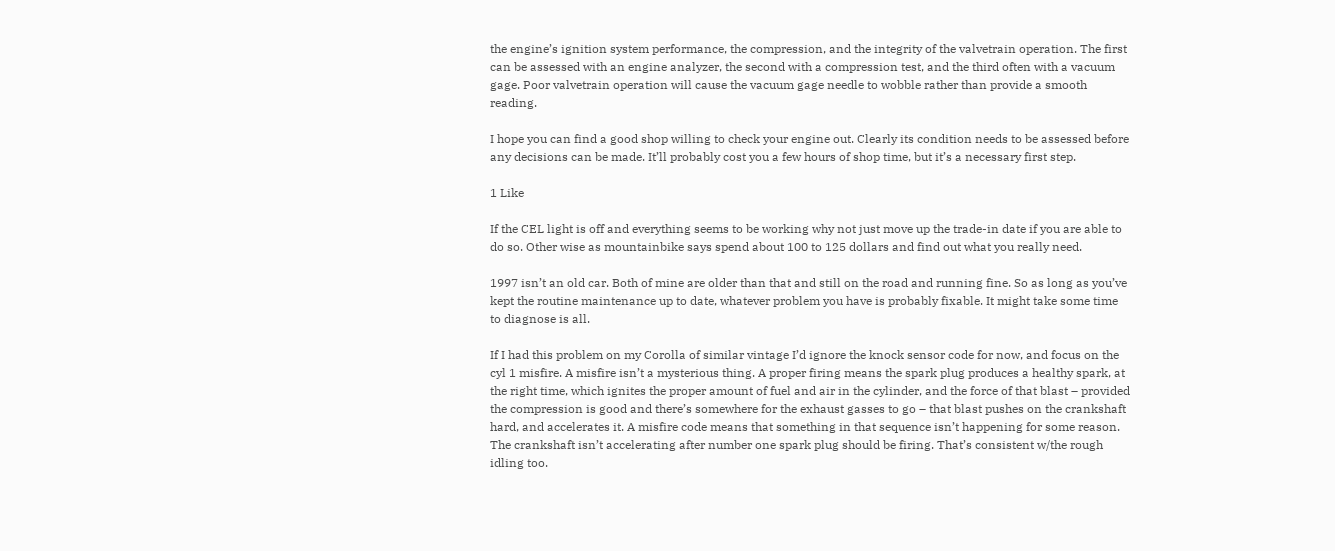the engine’s ignition system performance, the compression, and the integrity of the valvetrain operation. The first can be assessed with an engine analyzer, the second with a compression test, and the third often with a vacuum gage. Poor valvetrain operation will cause the vacuum gage needle to wobble rather than provide a smooth reading.

I hope you can find a good shop willing to check your engine out. Clearly its condition needs to be assessed before any decisions can be made. It’ll probably cost you a few hours of shop time, but it’s a necessary first step.

1 Like

If the CEL light is off and everything seems to be working why not just move up the trade-in date if you are able to do so. Other wise as mountainbike says spend about 100 to 125 dollars and find out what you really need.

1997 isn’t an old car. Both of mine are older than that and still on the road and running fine. So as long as you’ve kept the routine maintenance up to date, whatever problem you have is probably fixable. It might take some time to diagnose is all.

If I had this problem on my Corolla of similar vintage I’d ignore the knock sensor code for now, and focus on the cyl 1 misfire. A misfire isn’t a mysterious thing. A proper firing means the spark plug produces a healthy spark, at the right time, which ignites the proper amount of fuel and air in the cylinder, and the force of that blast – provided the compression is good and there’s somewhere for the exhaust gasses to go – that blast pushes on the crankshaft hard, and accelerates it. A misfire code means that something in that sequence isn’t happening for some reason. The crankshaft isn’t accelerating after number one spark plug should be firing. That’s consistent w/the rough idling too.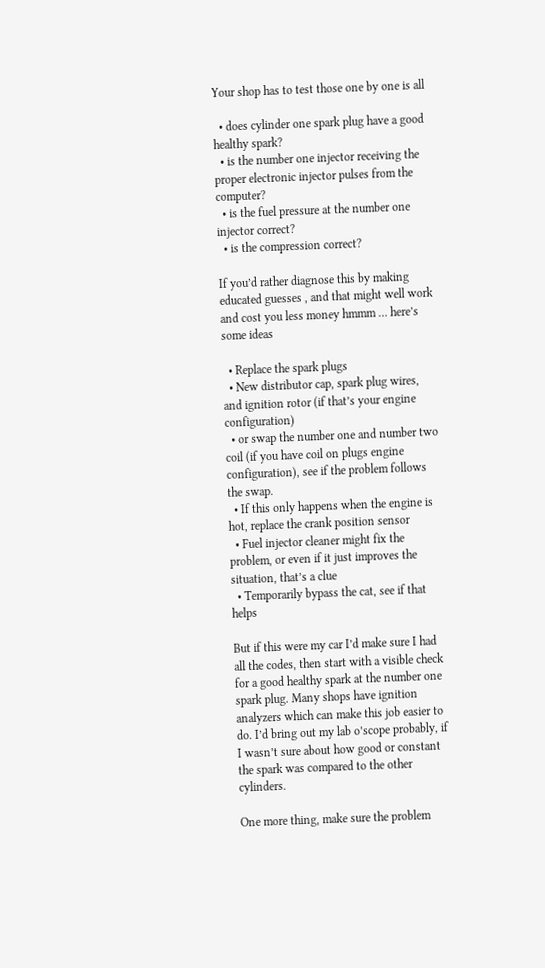Your shop has to test those one by one is all

  • does cylinder one spark plug have a good healthy spark?
  • is the number one injector receiving the proper electronic injector pulses from the computer?
  • is the fuel pressure at the number one injector correct?
  • is the compression correct?

If you’d rather diagnose this by making educated guesses , and that might well work and cost you less money hmmm … here’s some ideas

  • Replace the spark plugs
  • New distributor cap, spark plug wires, and ignition rotor (if that’s your engine configuration)
  • or swap the number one and number two coil (if you have coil on plugs engine configuration), see if the problem follows the swap.
  • If this only happens when the engine is hot, replace the crank position sensor
  • Fuel injector cleaner might fix the problem, or even if it just improves the situation, that’s a clue
  • Temporarily bypass the cat, see if that helps

But if this were my car I’d make sure I had all the codes, then start with a visible check for a good healthy spark at the number one spark plug. Many shops have ignition analyzers which can make this job easier to do. I’d bring out my lab o’scope probably, if I wasn’t sure about how good or constant the spark was compared to the other cylinders.

One more thing, make sure the problem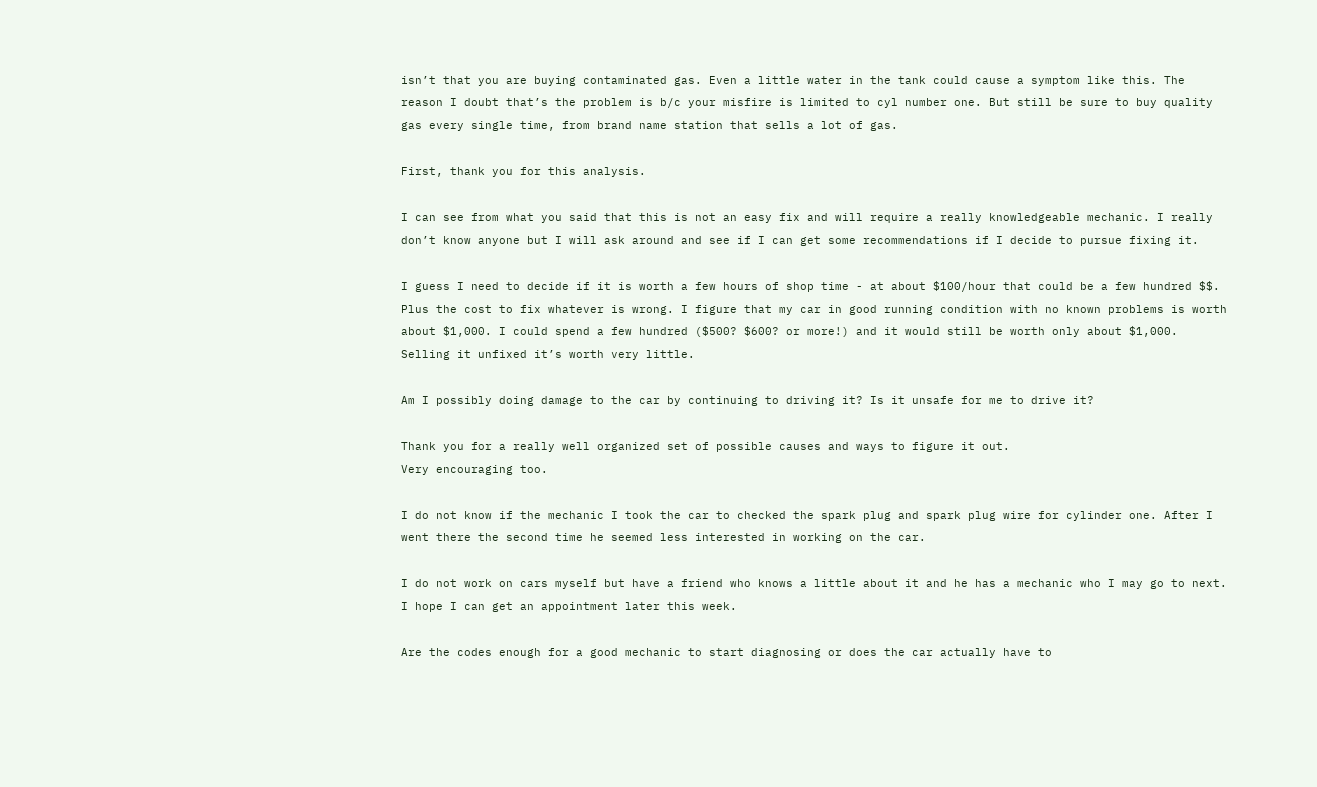isn’t that you are buying contaminated gas. Even a little water in the tank could cause a symptom like this. The reason I doubt that’s the problem is b/c your misfire is limited to cyl number one. But still be sure to buy quality gas every single time, from brand name station that sells a lot of gas.

First, thank you for this analysis.

I can see from what you said that this is not an easy fix and will require a really knowledgeable mechanic. I really don’t know anyone but I will ask around and see if I can get some recommendations if I decide to pursue fixing it.

I guess I need to decide if it is worth a few hours of shop time - at about $100/hour that could be a few hundred $$. Plus the cost to fix whatever is wrong. I figure that my car in good running condition with no known problems is worth about $1,000. I could spend a few hundred ($500? $600? or more!) and it would still be worth only about $1,000. Selling it unfixed it’s worth very little.

Am I possibly doing damage to the car by continuing to driving it? Is it unsafe for me to drive it?

Thank you for a really well organized set of possible causes and ways to figure it out.
Very encouraging too.

I do not know if the mechanic I took the car to checked the spark plug and spark plug wire for cylinder one. After I went there the second time he seemed less interested in working on the car.

I do not work on cars myself but have a friend who knows a little about it and he has a mechanic who I may go to next. I hope I can get an appointment later this week.

Are the codes enough for a good mechanic to start diagnosing or does the car actually have to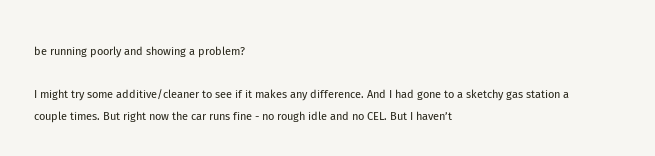be running poorly and showing a problem?

I might try some additive/cleaner to see if it makes any difference. And I had gone to a sketchy gas station a couple times. But right now the car runs fine - no rough idle and no CEL. But I haven’t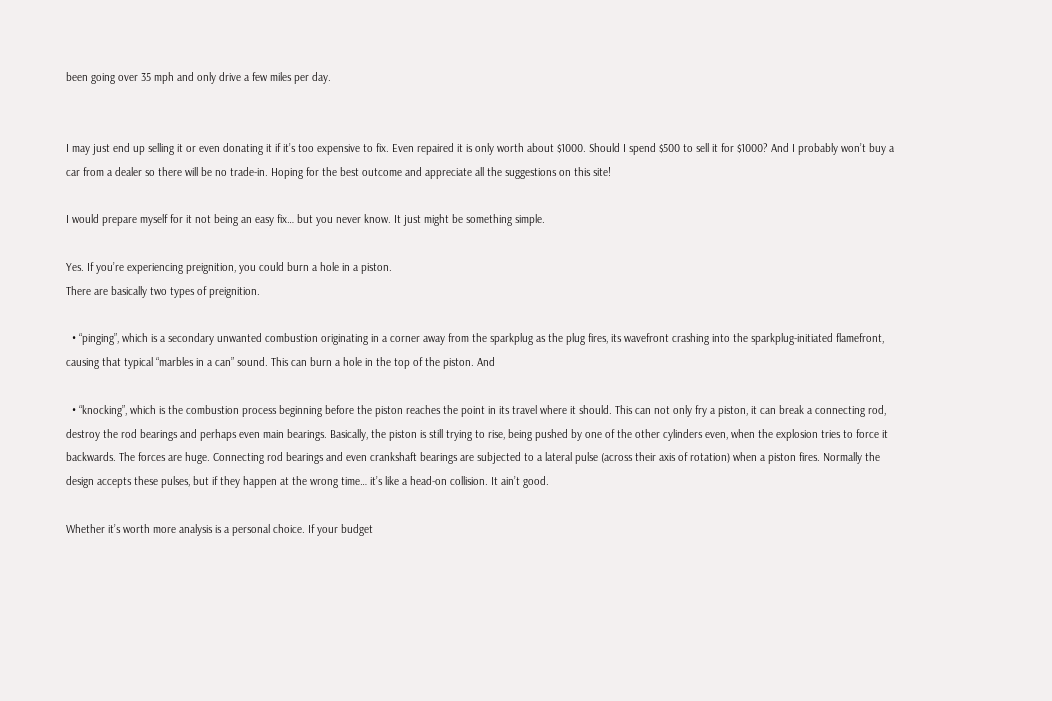been going over 35 mph and only drive a few miles per day.


I may just end up selling it or even donating it if it’s too expensive to fix. Even repaired it is only worth about $1000. Should I spend $500 to sell it for $1000? And I probably won’t buy a car from a dealer so there will be no trade-in. Hoping for the best outcome and appreciate all the suggestions on this site!

I would prepare myself for it not being an easy fix… but you never know. It just might be something simple.

Yes. If you’re experiencing preignition, you could burn a hole in a piston.
There are basically two types of preignition.

  • “pinging”, which is a secondary unwanted combustion originating in a corner away from the sparkplug as the plug fires, its wavefront crashing into the sparkplug-initiated flamefront, causing that typical “marbles in a can” sound. This can burn a hole in the top of the piston. And

  • “knocking”, which is the combustion process beginning before the piston reaches the point in its travel where it should. This can not only fry a piston, it can break a connecting rod, destroy the rod bearings and perhaps even main bearings. Basically, the piston is still trying to rise, being pushed by one of the other cylinders even, when the explosion tries to force it backwards. The forces are huge. Connecting rod bearings and even crankshaft bearings are subjected to a lateral pulse (across their axis of rotation) when a piston fires. Normally the design accepts these pulses, but if they happen at the wrong time… it’s like a head-on collision. It ain’t good.

Whether it’s worth more analysis is a personal choice. If your budget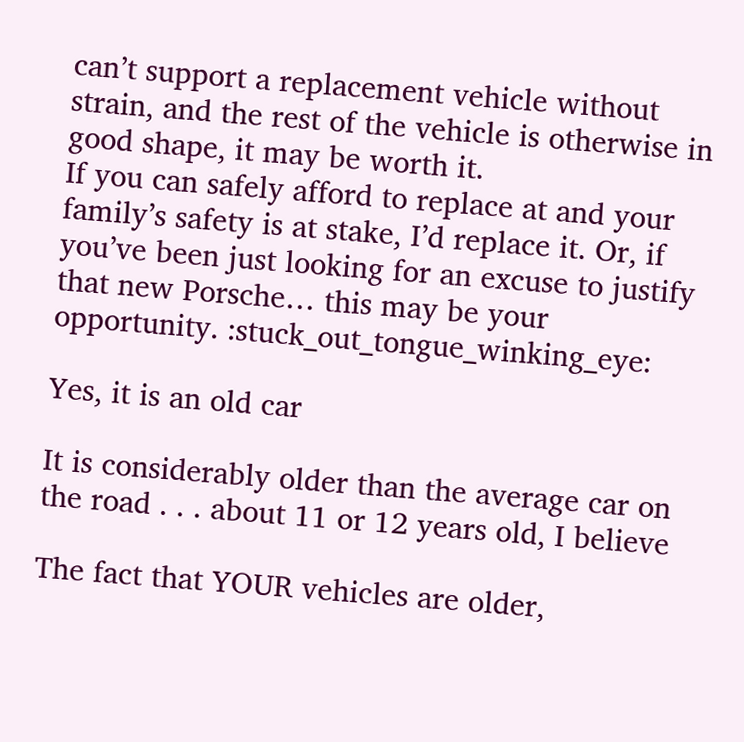can’t support a replacement vehicle without strain, and the rest of the vehicle is otherwise in good shape, it may be worth it.
If you can safely afford to replace at and your family’s safety is at stake, I’d replace it. Or, if you’ve been just looking for an excuse to justify that new Porsche… this may be your opportunity. :stuck_out_tongue_winking_eye:

Yes, it is an old car

It is considerably older than the average car on the road . . . about 11 or 12 years old, I believe

The fact that YOUR vehicles are older,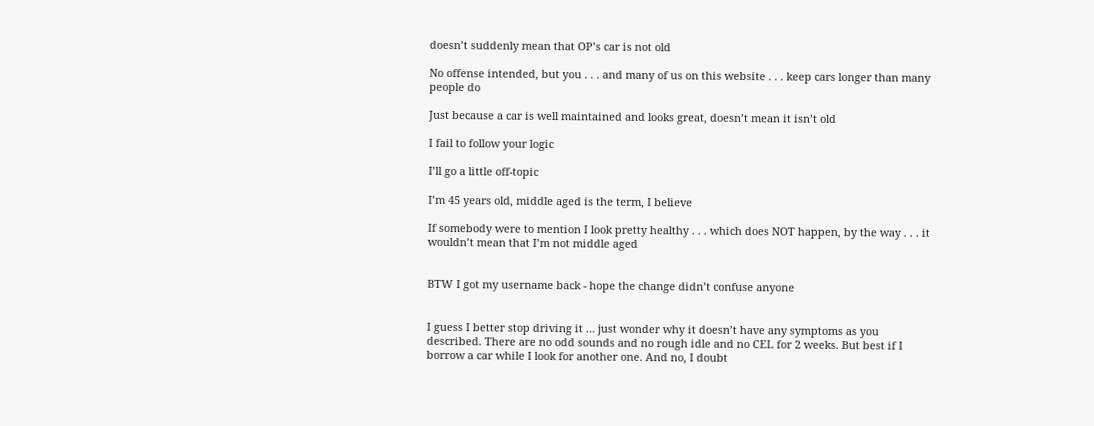doesn’t suddenly mean that OP’s car is not old

No offense intended, but you . . . and many of us on this website . . . keep cars longer than many people do

Just because a car is well maintained and looks great, doesn’t mean it isn’t old

I fail to follow your logic

I’ll go a little off-topic

I’m 45 years old, middle aged is the term, I believe

If somebody were to mention I look pretty healthy . . . which does NOT happen, by the way . . . it wouldn’t mean that I’m not middle aged


BTW I got my username back - hope the change didn’t confuse anyone


I guess I better stop driving it … just wonder why it doesn’t have any symptoms as you described. There are no odd sounds and no rough idle and no CEL for 2 weeks. But best if I borrow a car while I look for another one. And no, I doubt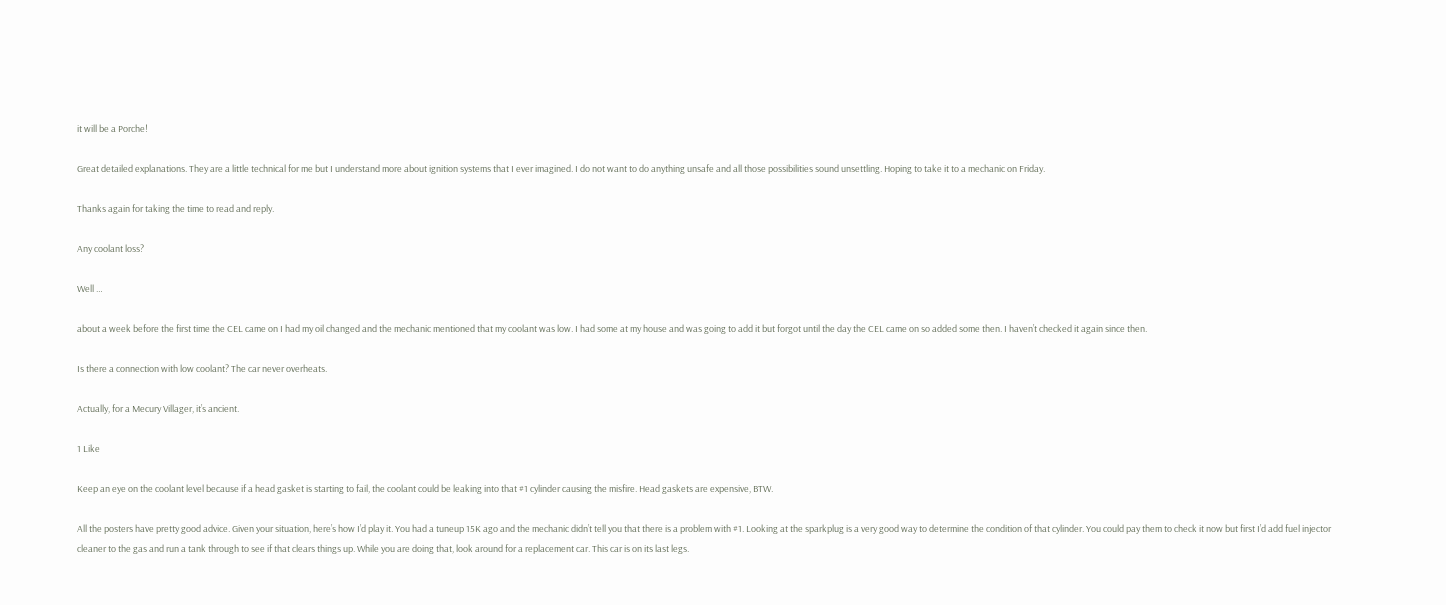it will be a Porche!

Great detailed explanations. They are a little technical for me but I understand more about ignition systems that I ever imagined. I do not want to do anything unsafe and all those possibilities sound unsettling. Hoping to take it to a mechanic on Friday.

Thanks again for taking the time to read and reply.

Any coolant loss?

Well …

about a week before the first time the CEL came on I had my oil changed and the mechanic mentioned that my coolant was low. I had some at my house and was going to add it but forgot until the day the CEL came on so added some then. I haven’t checked it again since then.

Is there a connection with low coolant? The car never overheats.

Actually, for a Mecury Villager, it’s ancient.

1 Like

Keep an eye on the coolant level because if a head gasket is starting to fail, the coolant could be leaking into that #1 cylinder causing the misfire. Head gaskets are expensive, BTW.

All the posters have pretty good advice. Given your situation, here’s how I’d play it. You had a tuneup 15K ago and the mechanic didn’t tell you that there is a problem with #1. Looking at the sparkplug is a very good way to determine the condition of that cylinder. You could pay them to check it now but first I’d add fuel injector cleaner to the gas and run a tank through to see if that clears things up. While you are doing that, look around for a replacement car. This car is on its last legs.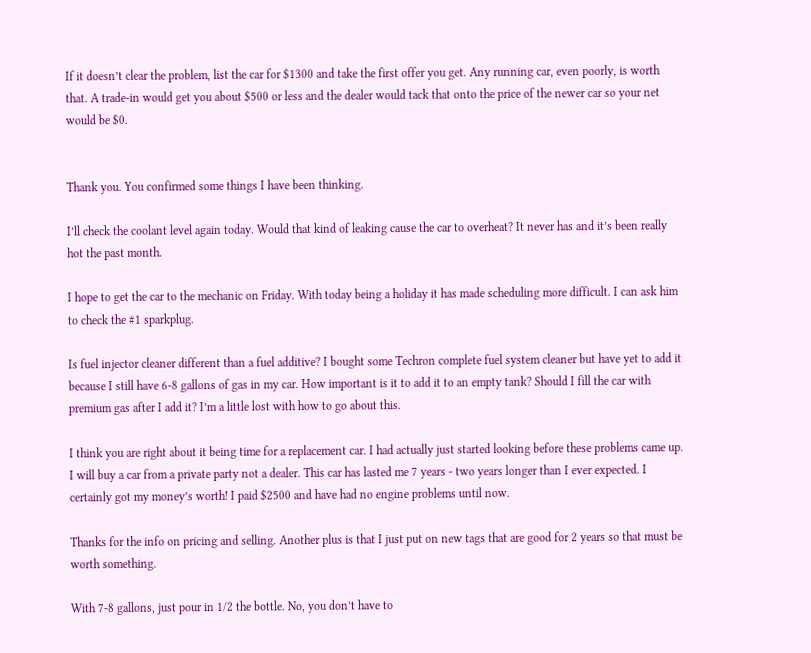If it doesn’t clear the problem, list the car for $1300 and take the first offer you get. Any running car, even poorly, is worth that. A trade-in would get you about $500 or less and the dealer would tack that onto the price of the newer car so your net would be $0.


Thank you. You confirmed some things I have been thinking.

I’ll check the coolant level again today. Would that kind of leaking cause the car to overheat? It never has and it’s been really hot the past month.

I hope to get the car to the mechanic on Friday. With today being a holiday it has made scheduling more difficult. I can ask him to check the #1 sparkplug.

Is fuel injector cleaner different than a fuel additive? I bought some Techron complete fuel system cleaner but have yet to add it because I still have 6-8 gallons of gas in my car. How important is it to add it to an empty tank? Should I fill the car with premium gas after I add it? I’m a little lost with how to go about this.

I think you are right about it being time for a replacement car. I had actually just started looking before these problems came up. I will buy a car from a private party not a dealer. This car has lasted me 7 years - two years longer than I ever expected. I certainly got my money’s worth! I paid $2500 and have had no engine problems until now.

Thanks for the info on pricing and selling. Another plus is that I just put on new tags that are good for 2 years so that must be worth something.

With 7-8 gallons, just pour in 1/2 the bottle. No, you don’t have to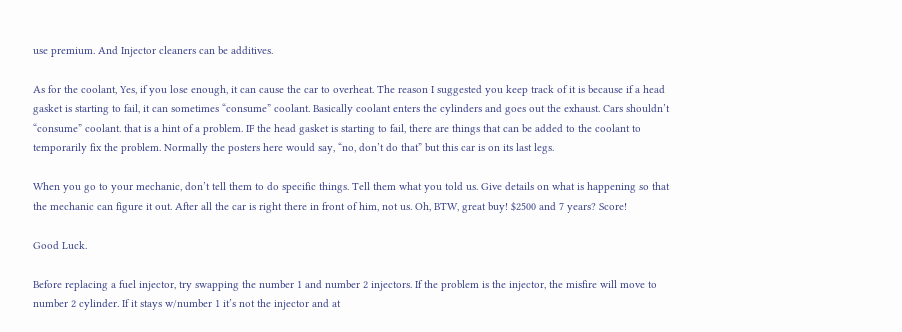use premium. And Injector cleaners can be additives.

As for the coolant, Yes, if you lose enough, it can cause the car to overheat. The reason I suggested you keep track of it is because if a head gasket is starting to fail, it can sometimes “consume” coolant. Basically coolant enters the cylinders and goes out the exhaust. Cars shouldn’t “consume” coolant. that is a hint of a problem. IF the head gasket is starting to fail, there are things that can be added to the coolant to temporarily fix the problem. Normally the posters here would say, “no, don’t do that” but this car is on its last legs.

When you go to your mechanic, don’t tell them to do specific things. Tell them what you told us. Give details on what is happening so that the mechanic can figure it out. After all the car is right there in front of him, not us. Oh, BTW, great buy! $2500 and 7 years? Score!

Good Luck.

Before replacing a fuel injector, try swapping the number 1 and number 2 injectors. If the problem is the injector, the misfire will move to number 2 cylinder. If it stays w/number 1 it’s not the injector and at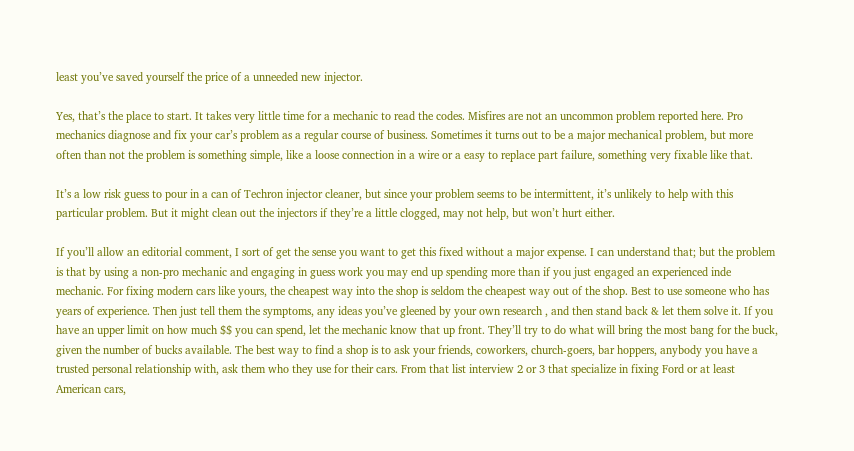least you’ve saved yourself the price of a unneeded new injector.

Yes, that’s the place to start. It takes very little time for a mechanic to read the codes. Misfires are not an uncommon problem reported here. Pro mechanics diagnose and fix your car’s problem as a regular course of business. Sometimes it turns out to be a major mechanical problem, but more often than not the problem is something simple, like a loose connection in a wire or a easy to replace part failure, something very fixable like that.

It’s a low risk guess to pour in a can of Techron injector cleaner, but since your problem seems to be intermittent, it’s unlikely to help with this particular problem. But it might clean out the injectors if they’re a little clogged, may not help, but won’t hurt either.

If you’ll allow an editorial comment, I sort of get the sense you want to get this fixed without a major expense. I can understand that; but the problem is that by using a non-pro mechanic and engaging in guess work you may end up spending more than if you just engaged an experienced inde mechanic. For fixing modern cars like yours, the cheapest way into the shop is seldom the cheapest way out of the shop. Best to use someone who has years of experience. Then just tell them the symptoms, any ideas you’ve gleened by your own research , and then stand back & let them solve it. If you have an upper limit on how much $$ you can spend, let the mechanic know that up front. They’ll try to do what will bring the most bang for the buck, given the number of bucks available. The best way to find a shop is to ask your friends, coworkers, church-goers, bar hoppers, anybody you have a trusted personal relationship with, ask them who they use for their cars. From that list interview 2 or 3 that specialize in fixing Ford or at least American cars,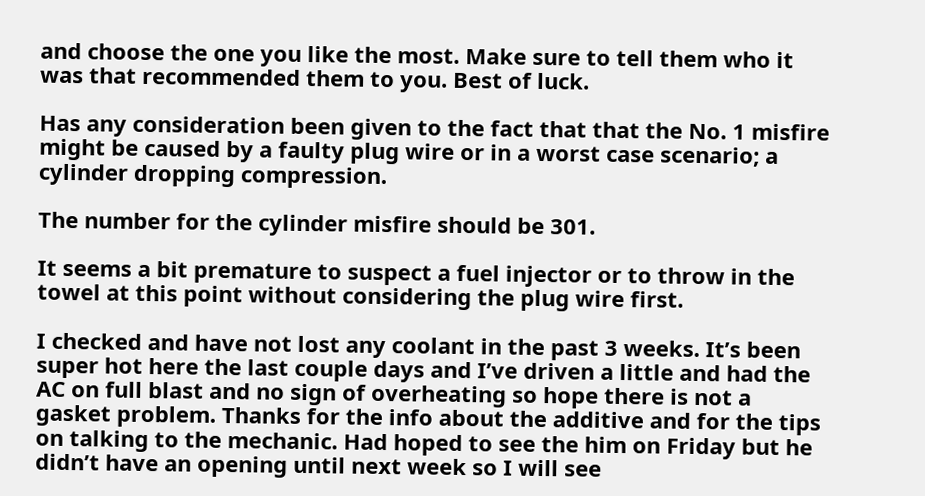and choose the one you like the most. Make sure to tell them who it was that recommended them to you. Best of luck.

Has any consideration been given to the fact that that the No. 1 misfire might be caused by a faulty plug wire or in a worst case scenario; a cylinder dropping compression.

The number for the cylinder misfire should be 301.

It seems a bit premature to suspect a fuel injector or to throw in the towel at this point without considering the plug wire first.

I checked and have not lost any coolant in the past 3 weeks. It’s been super hot here the last couple days and I’ve driven a little and had the AC on full blast and no sign of overheating so hope there is not a gasket problem. Thanks for the info about the additive and for the tips on talking to the mechanic. Had hoped to see the him on Friday but he didn’t have an opening until next week so I will see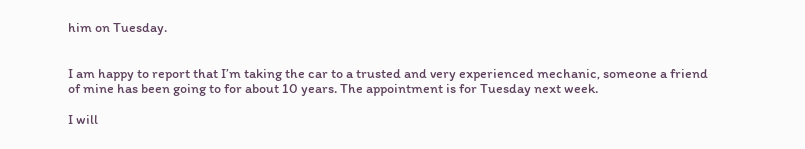him on Tuesday.


I am happy to report that I’m taking the car to a trusted and very experienced mechanic, someone a friend of mine has been going to for about 10 years. The appointment is for Tuesday next week.

I will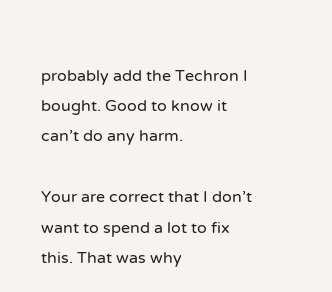probably add the Techron I bought. Good to know it can’t do any harm.

Your are correct that I don’t want to spend a lot to fix this. That was why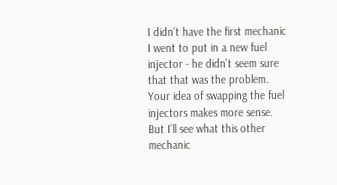I didn’t have the first mechanic I went to put in a new fuel injector - he didn’t seem sure that that was the problem. Your idea of swapping the fuel injectors makes more sense. But I’ll see what this other mechanic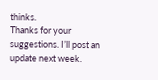thinks.
Thanks for your suggestions. I’ll post an update next week.